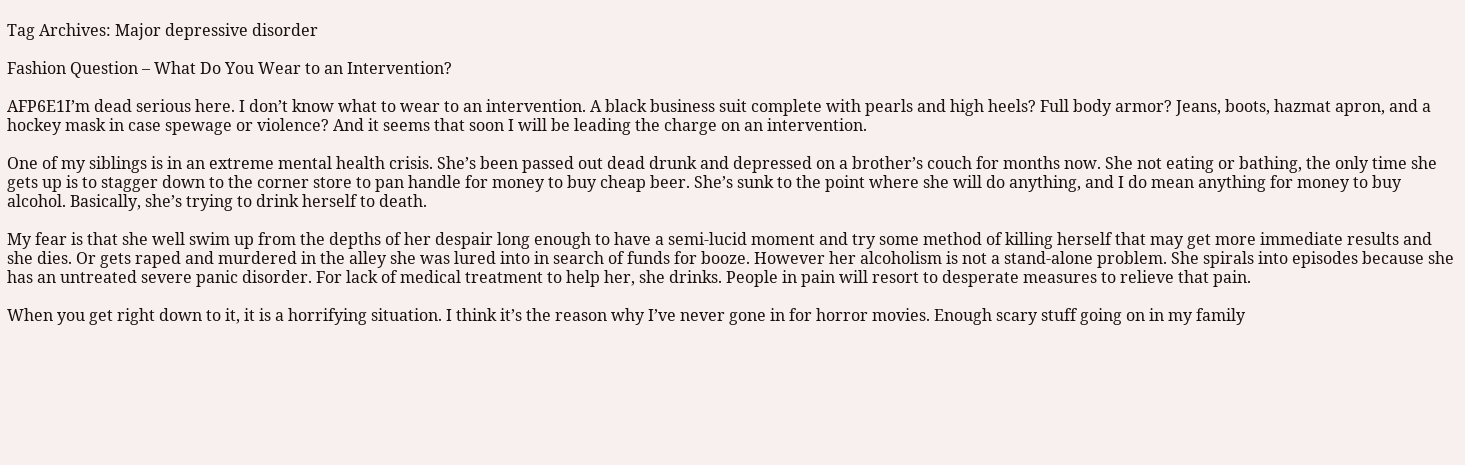Tag Archives: Major depressive disorder

Fashion Question – What Do You Wear to an Intervention?

AFP6E1I’m dead serious here. I don’t know what to wear to an intervention. A black business suit complete with pearls and high heels? Full body armor? Jeans, boots, hazmat apron, and a hockey mask in case spewage or violence? And it seems that soon I will be leading the charge on an intervention.

One of my siblings is in an extreme mental health crisis. She’s been passed out dead drunk and depressed on a brother’s couch for months now. She not eating or bathing, the only time she gets up is to stagger down to the corner store to pan handle for money to buy cheap beer. She’s sunk to the point where she will do anything, and I do mean anything for money to buy alcohol. Basically, she’s trying to drink herself to death.

My fear is that she well swim up from the depths of her despair long enough to have a semi-lucid moment and try some method of killing herself that may get more immediate results and she dies. Or gets raped and murdered in the alley she was lured into in search of funds for booze. However her alcoholism is not a stand-alone problem. She spirals into episodes because she has an untreated severe panic disorder. For lack of medical treatment to help her, she drinks. People in pain will resort to desperate measures to relieve that pain.

When you get right down to it, it is a horrifying situation. I think it’s the reason why I’ve never gone in for horror movies. Enough scary stuff going on in my family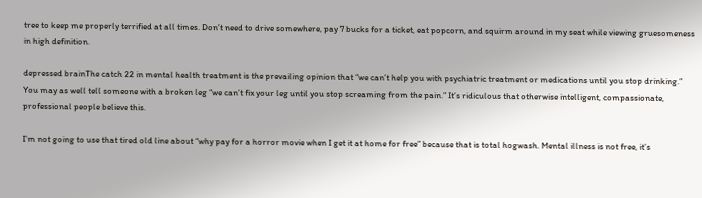tree to keep me properly terrified at all times. Don’t need to drive somewhere, pay 7 bucks for a ticket, eat popcorn, and squirm around in my seat while viewing gruesomeness in high definition.

depressed brainThe catch 22 in mental health treatment is the prevailing opinion that “we can’t help you with psychiatric treatment or medications until you stop drinking.” You may as well tell someone with a broken leg “we can’t fix your leg until you stop screaming from the pain.” It’s ridiculous that otherwise intelligent, compassionate, professional people believe this.

I’m not going to use that tired old line about “why pay for a horror movie when I get it at home for free” because that is total hogwash. Mental illness is not free, it’s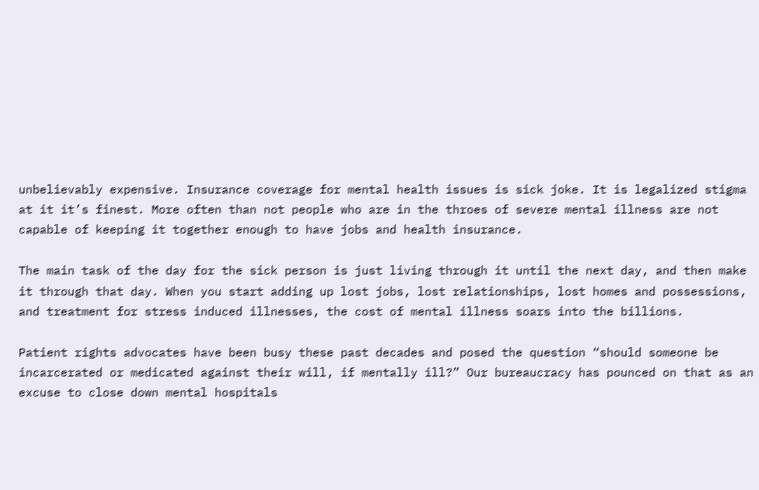unbelievably expensive. Insurance coverage for mental health issues is sick joke. It is legalized stigma at it it’s finest. More often than not people who are in the throes of severe mental illness are not capable of keeping it together enough to have jobs and health insurance.

The main task of the day for the sick person is just living through it until the next day, and then make it through that day. When you start adding up lost jobs, lost relationships, lost homes and possessions, and treatment for stress induced illnesses, the cost of mental illness soars into the billions.

Patient rights advocates have been busy these past decades and posed the question “should someone be incarcerated or medicated against their will, if mentally ill?” Our bureaucracy has pounced on that as an excuse to close down mental hospitals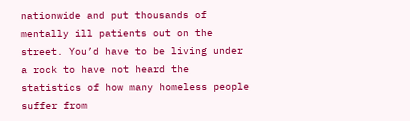nationwide and put thousands of mentally ill patients out on the street. You’d have to be living under a rock to have not heard the statistics of how many homeless people suffer from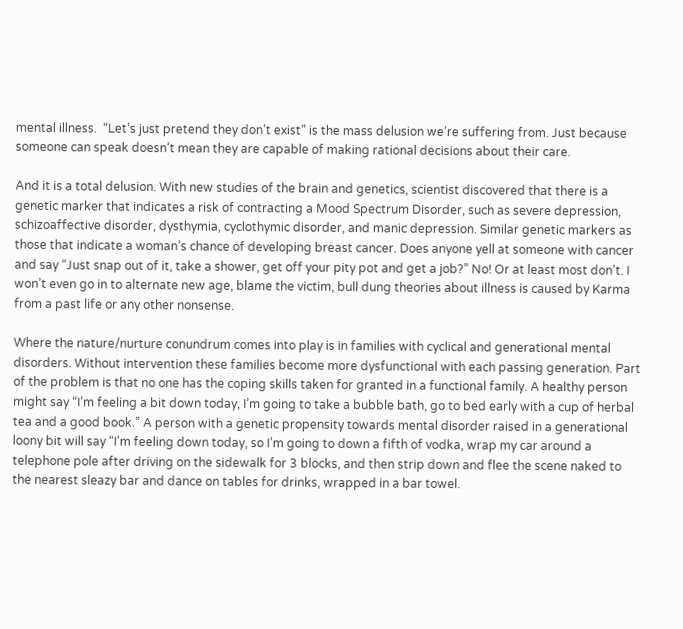mental illness.  “Let’s just pretend they don’t exist” is the mass delusion we’re suffering from. Just because someone can speak doesn’t mean they are capable of making rational decisions about their care.

And it is a total delusion. With new studies of the brain and genetics, scientist discovered that there is a genetic marker that indicates a risk of contracting a Mood Spectrum Disorder, such as severe depression, schizoaffective disorder, dysthymia, cyclothymic disorder, and manic depression. Similar genetic markers as those that indicate a woman’s chance of developing breast cancer. Does anyone yell at someone with cancer and say “Just snap out of it, take a shower, get off your pity pot and get a job?” No! Or at least most don’t. I won’t even go in to alternate new age, blame the victim, bull dung theories about illness is caused by Karma from a past life or any other nonsense.

Where the nature/nurture conundrum comes into play is in families with cyclical and generational mental disorders. Without intervention these families become more dysfunctional with each passing generation. Part of the problem is that no one has the coping skills taken for granted in a functional family. A healthy person might say “I’m feeling a bit down today, I’m going to take a bubble bath, go to bed early with a cup of herbal tea and a good book.” A person with a genetic propensity towards mental disorder raised in a generational loony bit will say “I’m feeling down today, so I’m going to down a fifth of vodka, wrap my car around a telephone pole after driving on the sidewalk for 3 blocks, and then strip down and flee the scene naked to the nearest sleazy bar and dance on tables for drinks, wrapped in a bar towel.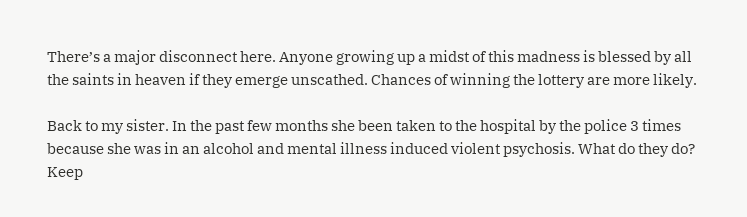There’s a major disconnect here. Anyone growing up a midst of this madness is blessed by all the saints in heaven if they emerge unscathed. Chances of winning the lottery are more likely.

Back to my sister. In the past few months she been taken to the hospital by the police 3 times because she was in an alcohol and mental illness induced violent psychosis. What do they do? Keep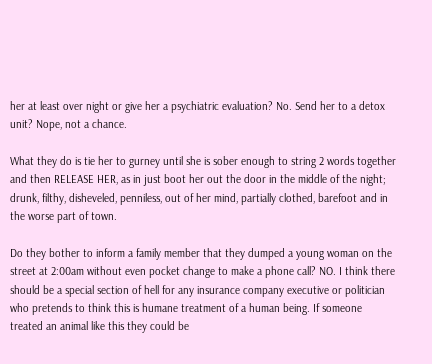her at least over night or give her a psychiatric evaluation? No. Send her to a detox unit? Nope, not a chance.

What they do is tie her to gurney until she is sober enough to string 2 words together and then RELEASE HER, as in just boot her out the door in the middle of the night; drunk, filthy, disheveled, penniless, out of her mind, partially clothed, barefoot and in the worse part of town.

Do they bother to inform a family member that they dumped a young woman on the street at 2:00am without even pocket change to make a phone call? NO. I think there should be a special section of hell for any insurance company executive or politician who pretends to think this is humane treatment of a human being. If someone treated an animal like this they could be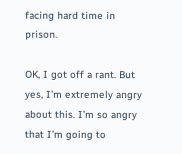facing hard time in prison.

OK, I got off a rant. But yes, I’m extremely angry about this. I’m so angry that I’m going to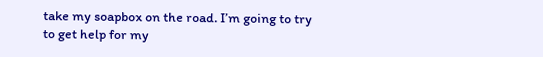take my soapbox on the road. I’m going to try to get help for my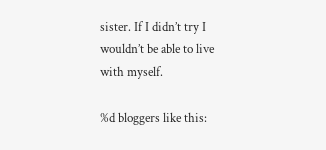sister. If I didn’t try I wouldn’t be able to live with myself.

%d bloggers like this: